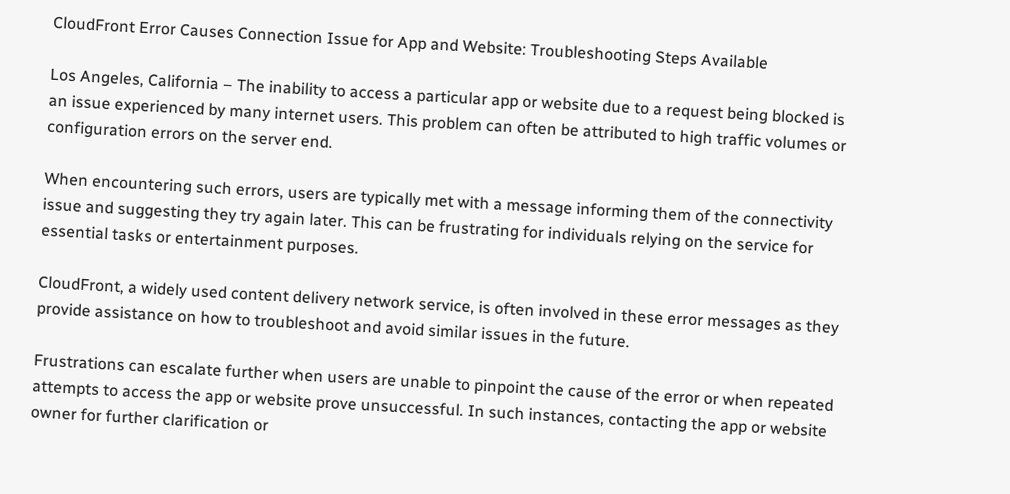CloudFront Error Causes Connection Issue for App and Website: Troubleshooting Steps Available

Los Angeles, California – The inability to access a particular app or website due to a request being blocked is an issue experienced by many internet users. This problem can often be attributed to high traffic volumes or configuration errors on the server end.

When encountering such errors, users are typically met with a message informing them of the connectivity issue and suggesting they try again later. This can be frustrating for individuals relying on the service for essential tasks or entertainment purposes.

CloudFront, a widely used content delivery network service, is often involved in these error messages as they provide assistance on how to troubleshoot and avoid similar issues in the future.

Frustrations can escalate further when users are unable to pinpoint the cause of the error or when repeated attempts to access the app or website prove unsuccessful. In such instances, contacting the app or website owner for further clarification or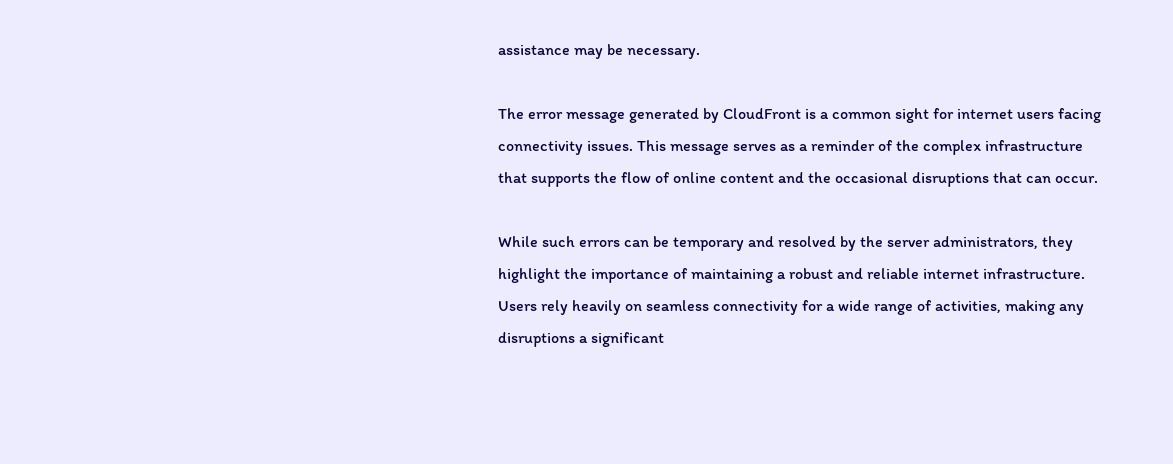assistance may be necessary.

The error message generated by CloudFront is a common sight for internet users facing connectivity issues. This message serves as a reminder of the complex infrastructure that supports the flow of online content and the occasional disruptions that can occur.

While such errors can be temporary and resolved by the server administrators, they highlight the importance of maintaining a robust and reliable internet infrastructure. Users rely heavily on seamless connectivity for a wide range of activities, making any disruptions a significant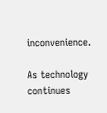inconvenience.

As technology continues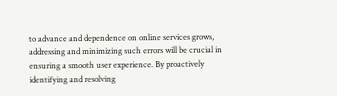to advance and dependence on online services grows, addressing and minimizing such errors will be crucial in ensuring a smooth user experience. By proactively identifying and resolving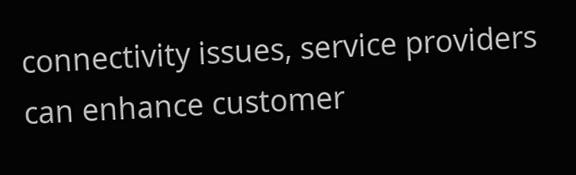connectivity issues, service providers can enhance customer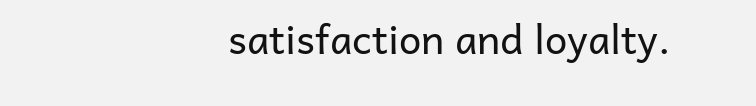satisfaction and loyalty.